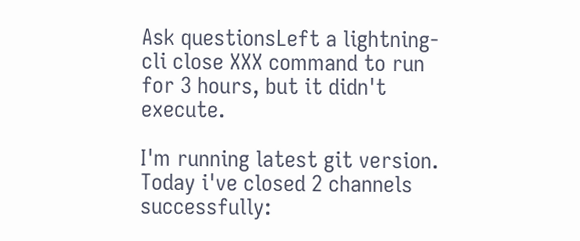Ask questionsLeft a lightning-cli close XXX command to run for 3 hours, but it didn't execute.

I'm running latest git version. Today i've closed 2 channels successfully: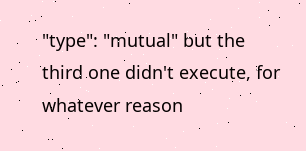"type": "mutual" but the third one didn't execute, for whatever reason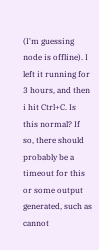(I'm guessing node is offline). I left it running for 3 hours, and then i hit Ctrl+C. Is this normal? If so, there should probably be a timeout for this or some output generated, such as cannot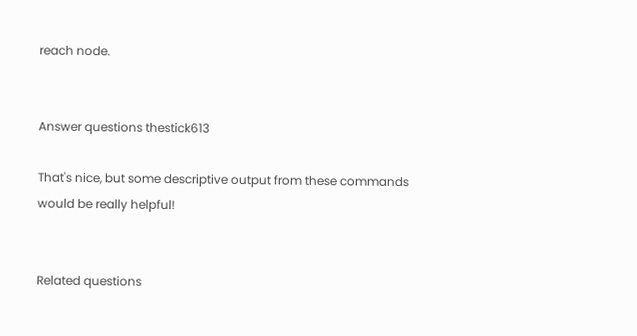reach node.


Answer questions thestick613

That's nice, but some descriptive output from these commands would be really helpful!


Related questions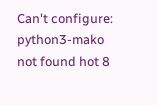Can't configure: python3-mako not found hot 8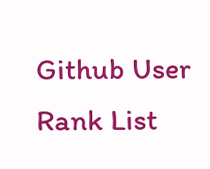Github User Rank List